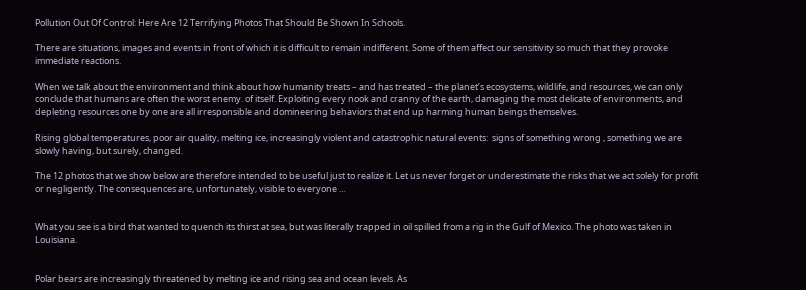Pollution Out Of Control: Here Are 12 Terrifying Photos That Should Be Shown In Schools.

There are situations, images and events in front of which it is difficult to remain indifferent. Some of them affect our sensitivity so much that they provoke immediate reactions.

When we talk about the environment and think about how humanity treats – and has treated – the planet’s ecosystems, wildlife, and resources, we can only conclude that humans are often the worst enemy. of itself. Exploiting every nook and cranny of the earth, damaging the most delicate of environments, and depleting resources one by one are all irresponsible and domineering behaviors that end up harming human beings themselves.

Rising global temperatures, poor air quality, melting ice, increasingly violent and catastrophic natural events:  signs of something wrong , something we are slowly having, but surely, changed.

The 12 photos that we show below are therefore intended to be useful just to realize it. Let us never forget or underestimate the risks that we act solely for profit or negligently. The consequences are, unfortunately, visible to everyone …


What you see is a bird that wanted to quench its thirst at sea, but was literally trapped in oil spilled from a rig in the Gulf of Mexico. The photo was taken in Louisiana.


Polar bears are increasingly threatened by melting ice and rising sea and ocean levels. As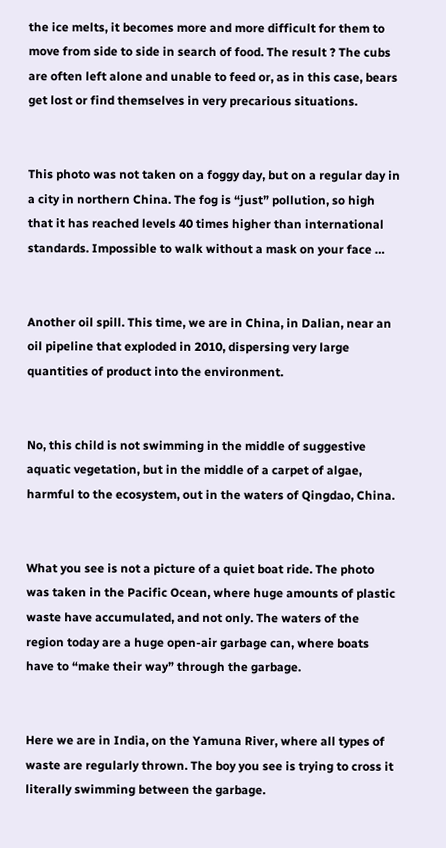the ice melts, it becomes more and more difficult for them to move from side to side in search of food. The result ? The cubs are often left alone and unable to feed or, as in this case, bears get lost or find themselves in very precarious situations.


This photo was not taken on a foggy day, but on a regular day in a city in northern China. The fog is “just” pollution, so high that it has reached levels 40 times higher than international standards. Impossible to walk without a mask on your face …


Another oil spill. This time, we are in China, in Dalian, near an oil pipeline that exploded in 2010, dispersing very large quantities of product into the environment.


No, this child is not swimming in the middle of suggestive aquatic vegetation, but in the middle of a carpet of algae, harmful to the ecosystem, out in the waters of Qingdao, China.


What you see is not a picture of a quiet boat ride. The photo was taken in the Pacific Ocean, where huge amounts of plastic waste have accumulated, and not only. The waters of the region today are a huge open-air garbage can, where boats have to “make their way” through the garbage.


Here we are in India, on the Yamuna River, where all types of waste are regularly thrown. The boy you see is trying to cross it literally swimming between the garbage.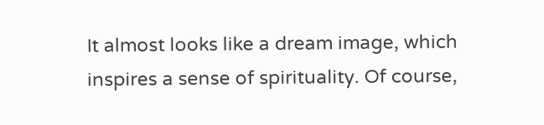It almost looks like a dream image, which inspires a sense of spirituality. Of course,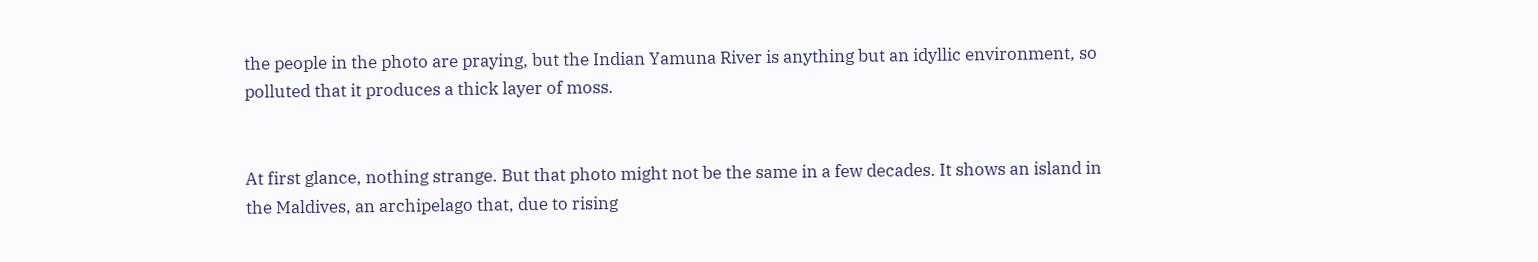the people in the photo are praying, but the Indian Yamuna River is anything but an idyllic environment, so polluted that it produces a thick layer of moss.


At first glance, nothing strange. But that photo might not be the same in a few decades. It shows an island in the Maldives, an archipelago that, due to rising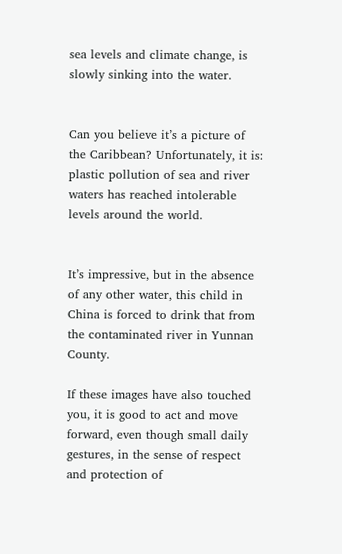sea levels and climate change, is slowly sinking into the water.


Can you believe it’s a picture of the Caribbean? Unfortunately, it is: plastic pollution of sea and river waters has reached intolerable levels around the world.


It’s impressive, but in the absence of any other water, this child in China is forced to drink that from the contaminated river in Yunnan County.

If these images have also touched you, it is good to act and move forward, even though small daily gestures, in the sense of respect and protection of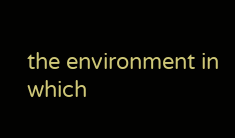the environment in which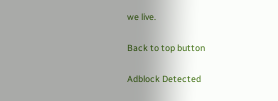we live.

Back to top button

Adblock Detected